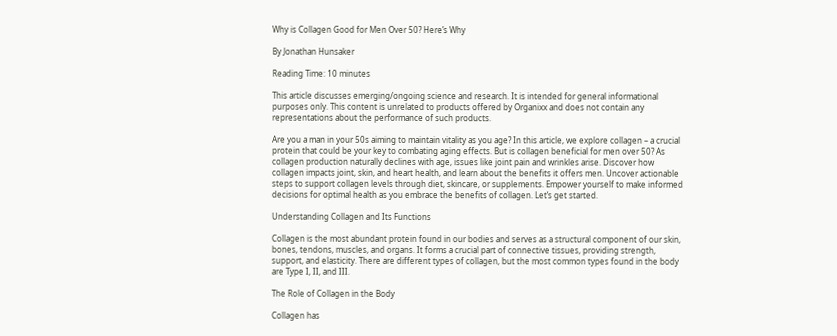Why is Collagen Good for Men Over 50? Here’s Why

By Jonathan Hunsaker

Reading Time: 10 minutes

This article discusses emerging/ongoing science and research. It is intended for general informational purposes only. This content is unrelated to products offered by Organixx and does not contain any representations about the performance of such products.

Are you a man in your 50s aiming to maintain vitality as you age? In this article, we explore collagen – a crucial protein that could be your key to combating aging effects. But is collagen beneficial for men over 50? As collagen production naturally declines with age, issues like joint pain and wrinkles arise. Discover how collagen impacts joint, skin, and heart health, and learn about the benefits it offers men. Uncover actionable steps to support collagen levels through diet, skincare, or supplements. Empower yourself to make informed decisions for optimal health as you embrace the benefits of collagen. Let’s get started.

Understanding Collagen and Its Functions

Collagen is the most abundant protein found in our bodies and serves as a structural component of our skin, bones, tendons, muscles, and organs. It forms a crucial part of connective tissues, providing strength, support, and elasticity. There are different types of collagen, but the most common types found in the body are Type I, II, and III.

The Role of Collagen in the Body

Collagen has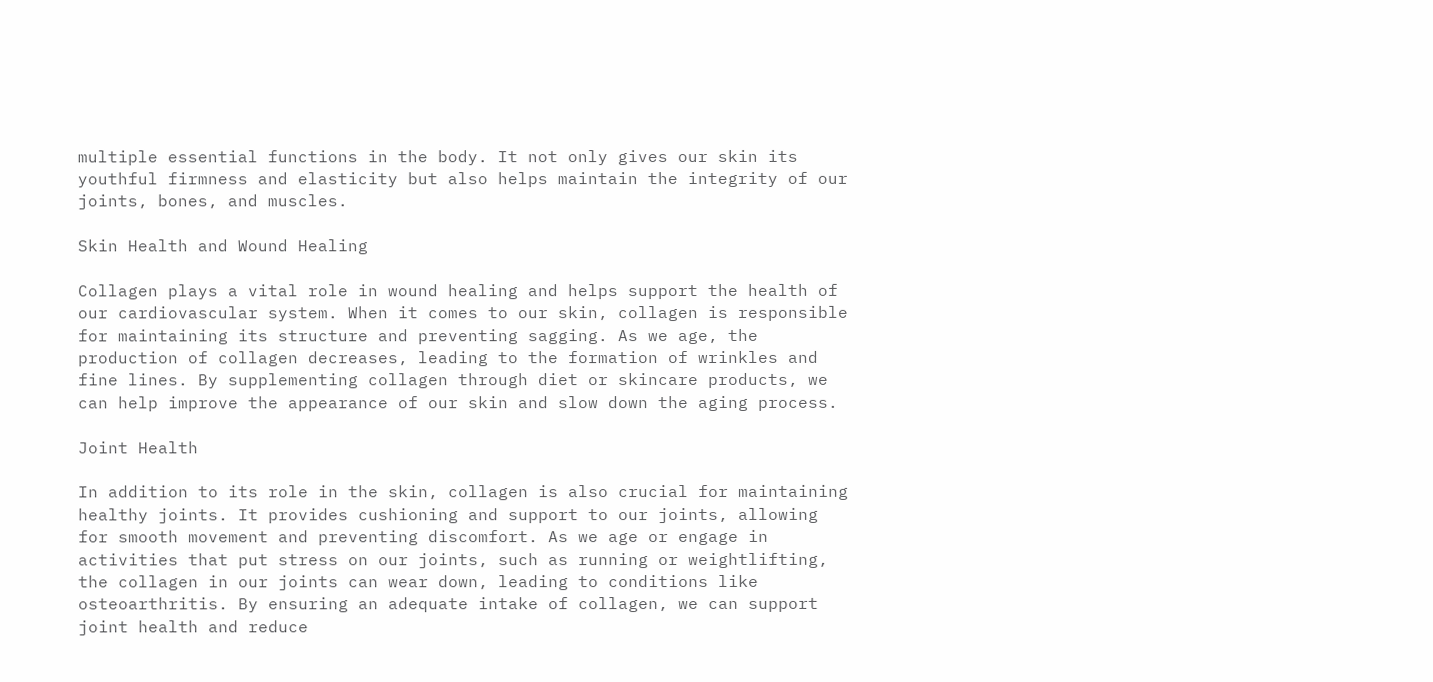multiple essential functions in the body. It not only gives our skin its youthful firmness and elasticity but also helps maintain the integrity of our joints, bones, and muscles.

Skin Health and Wound Healing

Collagen plays a vital role in wound healing and helps support the health of our cardiovascular system. When it comes to our skin, collagen is responsible for maintaining its structure and preventing sagging. As we age, the production of collagen decreases, leading to the formation of wrinkles and fine lines. By supplementing collagen through diet or skincare products, we can help improve the appearance of our skin and slow down the aging process.

Joint Health

In addition to its role in the skin, collagen is also crucial for maintaining healthy joints. It provides cushioning and support to our joints, allowing for smooth movement and preventing discomfort. As we age or engage in activities that put stress on our joints, such as running or weightlifting, the collagen in our joints can wear down, leading to conditions like osteoarthritis. By ensuring an adequate intake of collagen, we can support joint health and reduce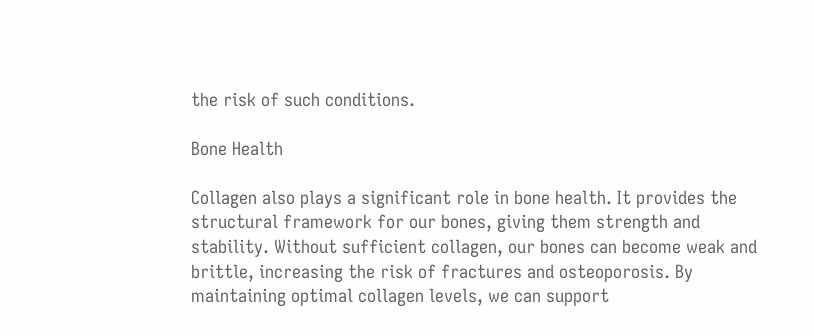the risk of such conditions.

Bone Health

Collagen also plays a significant role in bone health. It provides the structural framework for our bones, giving them strength and stability. Without sufficient collagen, our bones can become weak and brittle, increasing the risk of fractures and osteoporosis. By maintaining optimal collagen levels, we can support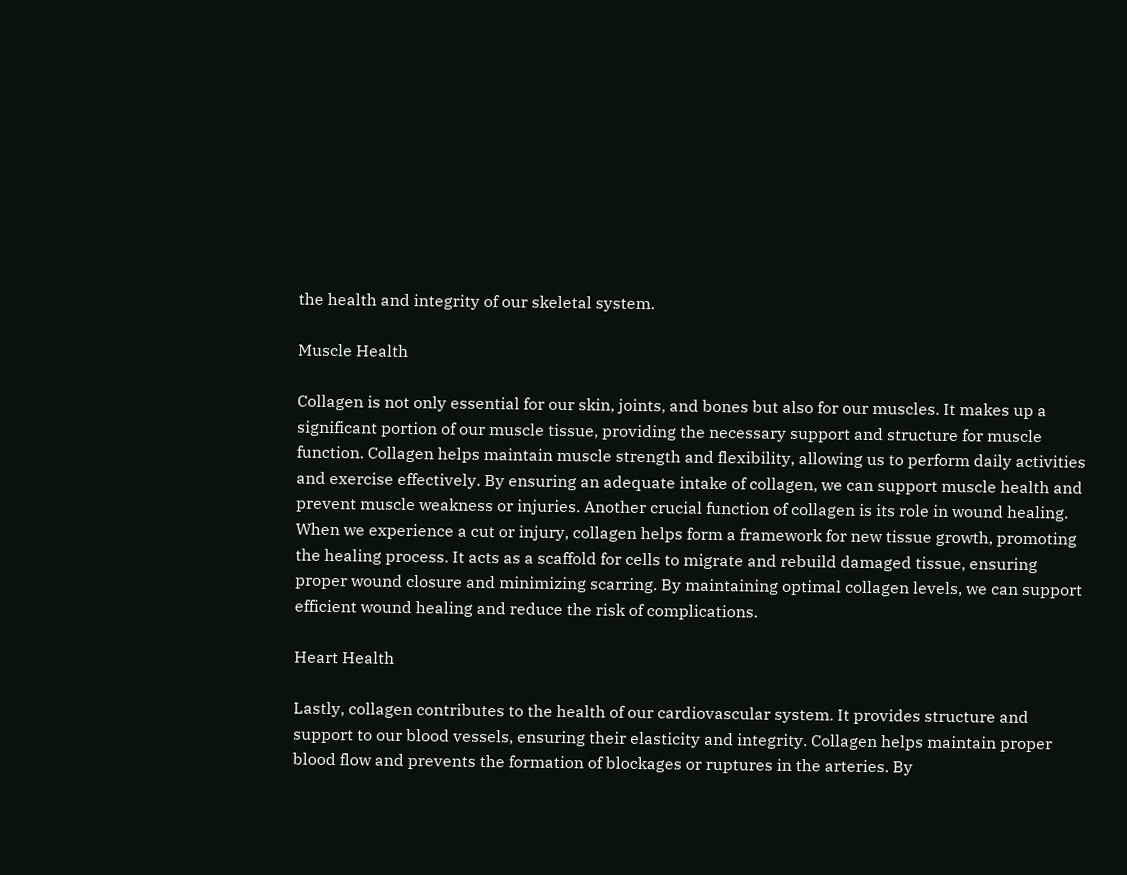the health and integrity of our skeletal system.

Muscle Health

Collagen is not only essential for our skin, joints, and bones but also for our muscles. It makes up a significant portion of our muscle tissue, providing the necessary support and structure for muscle function. Collagen helps maintain muscle strength and flexibility, allowing us to perform daily activities and exercise effectively. By ensuring an adequate intake of collagen, we can support muscle health and prevent muscle weakness or injuries. Another crucial function of collagen is its role in wound healing. When we experience a cut or injury, collagen helps form a framework for new tissue growth, promoting the healing process. It acts as a scaffold for cells to migrate and rebuild damaged tissue, ensuring proper wound closure and minimizing scarring. By maintaining optimal collagen levels, we can support efficient wound healing and reduce the risk of complications.

Heart Health

Lastly, collagen contributes to the health of our cardiovascular system. It provides structure and support to our blood vessels, ensuring their elasticity and integrity. Collagen helps maintain proper blood flow and prevents the formation of blockages or ruptures in the arteries. By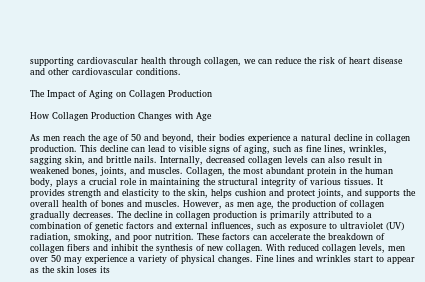supporting cardiovascular health through collagen, we can reduce the risk of heart disease and other cardiovascular conditions.

The Impact of Aging on Collagen Production

How Collagen Production Changes with Age

As men reach the age of 50 and beyond, their bodies experience a natural decline in collagen production. This decline can lead to visible signs of aging, such as fine lines, wrinkles, sagging skin, and brittle nails. Internally, decreased collagen levels can also result in weakened bones, joints, and muscles. Collagen, the most abundant protein in the human body, plays a crucial role in maintaining the structural integrity of various tissues. It provides strength and elasticity to the skin, helps cushion and protect joints, and supports the overall health of bones and muscles. However, as men age, the production of collagen gradually decreases. The decline in collagen production is primarily attributed to a combination of genetic factors and external influences, such as exposure to ultraviolet (UV) radiation, smoking, and poor nutrition. These factors can accelerate the breakdown of collagen fibers and inhibit the synthesis of new collagen. With reduced collagen levels, men over 50 may experience a variety of physical changes. Fine lines and wrinkles start to appear as the skin loses its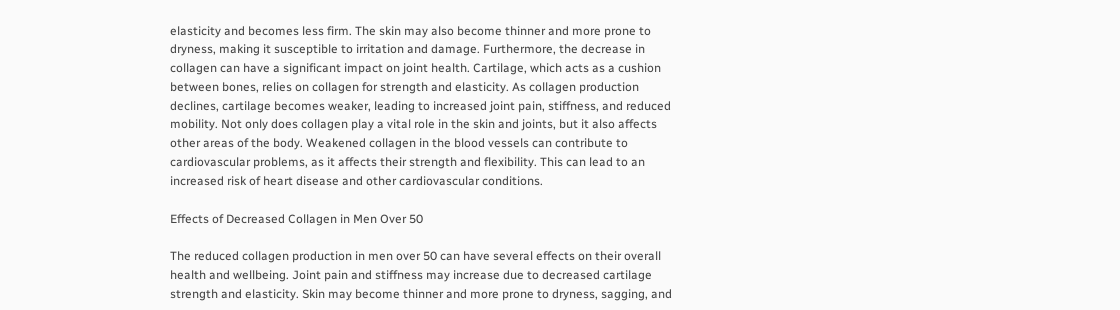elasticity and becomes less firm. The skin may also become thinner and more prone to dryness, making it susceptible to irritation and damage. Furthermore, the decrease in collagen can have a significant impact on joint health. Cartilage, which acts as a cushion between bones, relies on collagen for strength and elasticity. As collagen production declines, cartilage becomes weaker, leading to increased joint pain, stiffness, and reduced mobility. Not only does collagen play a vital role in the skin and joints, but it also affects other areas of the body. Weakened collagen in the blood vessels can contribute to cardiovascular problems, as it affects their strength and flexibility. This can lead to an increased risk of heart disease and other cardiovascular conditions.

Effects of Decreased Collagen in Men Over 50

The reduced collagen production in men over 50 can have several effects on their overall health and wellbeing. Joint pain and stiffness may increase due to decreased cartilage strength and elasticity. Skin may become thinner and more prone to dryness, sagging, and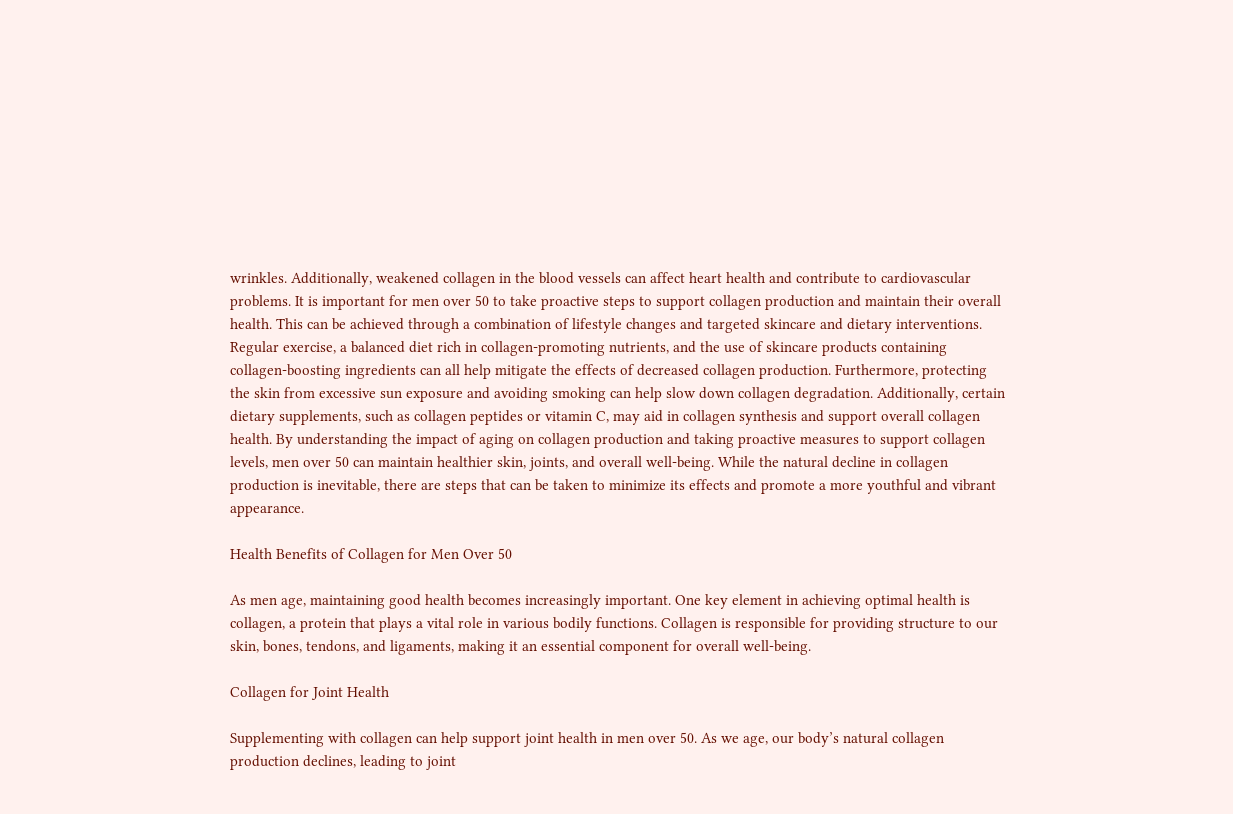wrinkles. Additionally, weakened collagen in the blood vessels can affect heart health and contribute to cardiovascular problems. It is important for men over 50 to take proactive steps to support collagen production and maintain their overall health. This can be achieved through a combination of lifestyle changes and targeted skincare and dietary interventions. Regular exercise, a balanced diet rich in collagen-promoting nutrients, and the use of skincare products containing collagen-boosting ingredients can all help mitigate the effects of decreased collagen production. Furthermore, protecting the skin from excessive sun exposure and avoiding smoking can help slow down collagen degradation. Additionally, certain dietary supplements, such as collagen peptides or vitamin C, may aid in collagen synthesis and support overall collagen health. By understanding the impact of aging on collagen production and taking proactive measures to support collagen levels, men over 50 can maintain healthier skin, joints, and overall well-being. While the natural decline in collagen production is inevitable, there are steps that can be taken to minimize its effects and promote a more youthful and vibrant appearance.

Health Benefits of Collagen for Men Over 50

As men age, maintaining good health becomes increasingly important. One key element in achieving optimal health is collagen, a protein that plays a vital role in various bodily functions. Collagen is responsible for providing structure to our skin, bones, tendons, and ligaments, making it an essential component for overall well-being.

Collagen for Joint Health

Supplementing with collagen can help support joint health in men over 50. As we age, our body’s natural collagen production declines, leading to joint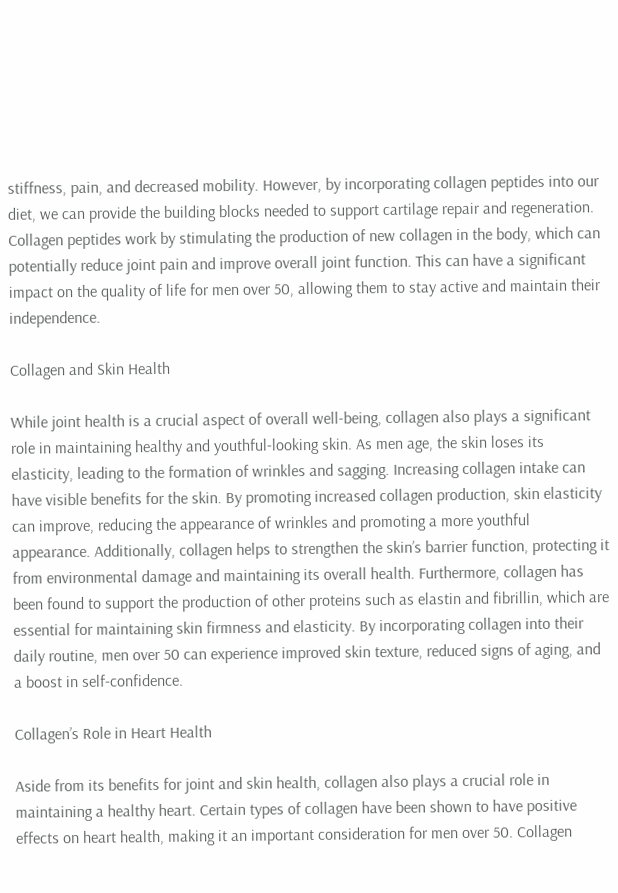stiffness, pain, and decreased mobility. However, by incorporating collagen peptides into our diet, we can provide the building blocks needed to support cartilage repair and regeneration. Collagen peptides work by stimulating the production of new collagen in the body, which can potentially reduce joint pain and improve overall joint function. This can have a significant impact on the quality of life for men over 50, allowing them to stay active and maintain their independence.

Collagen and Skin Health

While joint health is a crucial aspect of overall well-being, collagen also plays a significant role in maintaining healthy and youthful-looking skin. As men age, the skin loses its elasticity, leading to the formation of wrinkles and sagging. Increasing collagen intake can have visible benefits for the skin. By promoting increased collagen production, skin elasticity can improve, reducing the appearance of wrinkles and promoting a more youthful appearance. Additionally, collagen helps to strengthen the skin’s barrier function, protecting it from environmental damage and maintaining its overall health. Furthermore, collagen has been found to support the production of other proteins such as elastin and fibrillin, which are essential for maintaining skin firmness and elasticity. By incorporating collagen into their daily routine, men over 50 can experience improved skin texture, reduced signs of aging, and a boost in self-confidence.

Collagen’s Role in Heart Health

Aside from its benefits for joint and skin health, collagen also plays a crucial role in maintaining a healthy heart. Certain types of collagen have been shown to have positive effects on heart health, making it an important consideration for men over 50. Collagen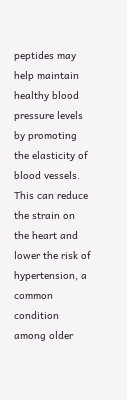peptides may help maintain healthy blood pressure levels by promoting the elasticity of blood vessels. This can reduce the strain on the heart and lower the risk of hypertension, a common condition among older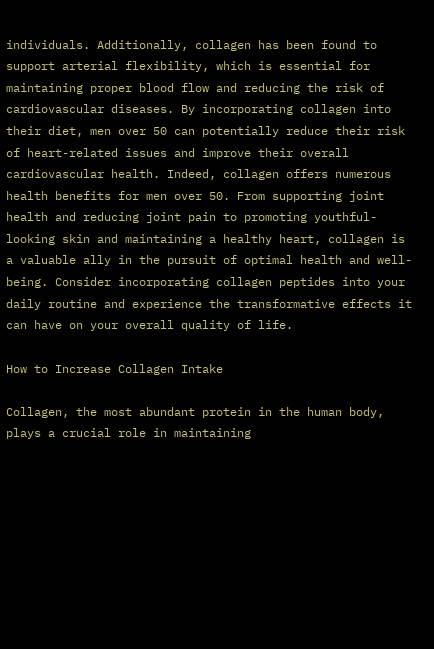individuals. Additionally, collagen has been found to support arterial flexibility, which is essential for maintaining proper blood flow and reducing the risk of cardiovascular diseases. By incorporating collagen into their diet, men over 50 can potentially reduce their risk of heart-related issues and improve their overall cardiovascular health. Indeed, collagen offers numerous health benefits for men over 50. From supporting joint health and reducing joint pain to promoting youthful-looking skin and maintaining a healthy heart, collagen is a valuable ally in the pursuit of optimal health and well-being. Consider incorporating collagen peptides into your daily routine and experience the transformative effects it can have on your overall quality of life.

How to Increase Collagen Intake

Collagen, the most abundant protein in the human body, plays a crucial role in maintaining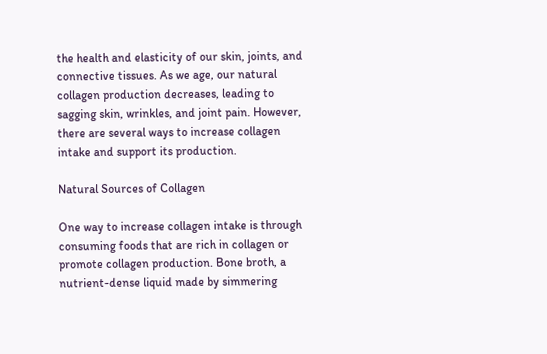the health and elasticity of our skin, joints, and connective tissues. As we age, our natural collagen production decreases, leading to sagging skin, wrinkles, and joint pain. However, there are several ways to increase collagen intake and support its production.

Natural Sources of Collagen

One way to increase collagen intake is through consuming foods that are rich in collagen or promote collagen production. Bone broth, a nutrient-dense liquid made by simmering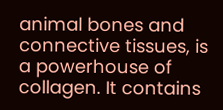animal bones and connective tissues, is a powerhouse of collagen. It contains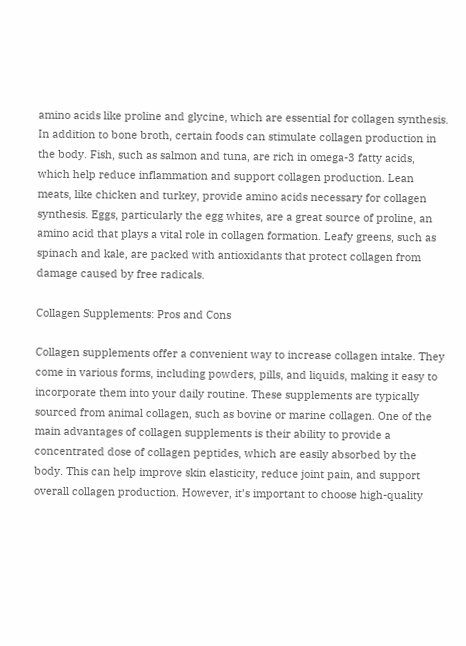amino acids like proline and glycine, which are essential for collagen synthesis. In addition to bone broth, certain foods can stimulate collagen production in the body. Fish, such as salmon and tuna, are rich in omega-3 fatty acids, which help reduce inflammation and support collagen production. Lean meats, like chicken and turkey, provide amino acids necessary for collagen synthesis. Eggs, particularly the egg whites, are a great source of proline, an amino acid that plays a vital role in collagen formation. Leafy greens, such as spinach and kale, are packed with antioxidants that protect collagen from damage caused by free radicals.

Collagen Supplements: Pros and Cons

Collagen supplements offer a convenient way to increase collagen intake. They come in various forms, including powders, pills, and liquids, making it easy to incorporate them into your daily routine. These supplements are typically sourced from animal collagen, such as bovine or marine collagen. One of the main advantages of collagen supplements is their ability to provide a concentrated dose of collagen peptides, which are easily absorbed by the body. This can help improve skin elasticity, reduce joint pain, and support overall collagen production. However, it’s important to choose high-quality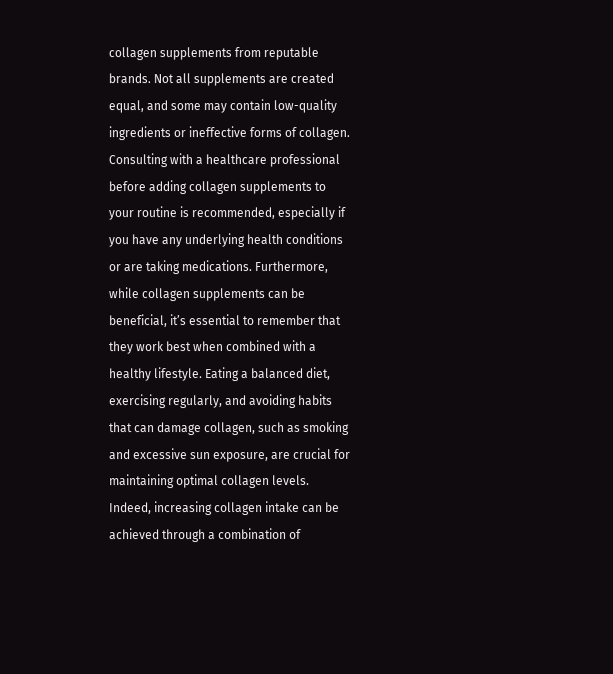collagen supplements from reputable brands. Not all supplements are created equal, and some may contain low-quality ingredients or ineffective forms of collagen. Consulting with a healthcare professional before adding collagen supplements to your routine is recommended, especially if you have any underlying health conditions or are taking medications. Furthermore, while collagen supplements can be beneficial, it’s essential to remember that they work best when combined with a healthy lifestyle. Eating a balanced diet, exercising regularly, and avoiding habits that can damage collagen, such as smoking and excessive sun exposure, are crucial for maintaining optimal collagen levels. Indeed, increasing collagen intake can be achieved through a combination of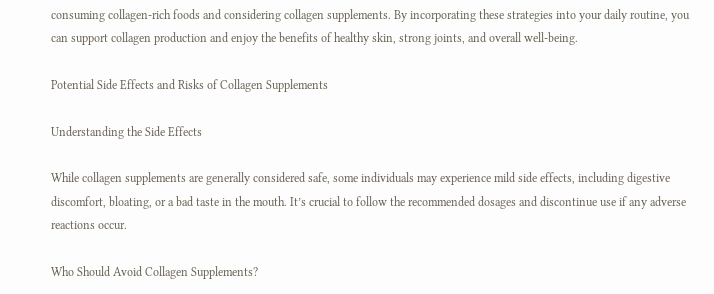consuming collagen-rich foods and considering collagen supplements. By incorporating these strategies into your daily routine, you can support collagen production and enjoy the benefits of healthy skin, strong joints, and overall well-being.

Potential Side Effects and Risks of Collagen Supplements

Understanding the Side Effects

While collagen supplements are generally considered safe, some individuals may experience mild side effects, including digestive discomfort, bloating, or a bad taste in the mouth. It’s crucial to follow the recommended dosages and discontinue use if any adverse reactions occur.

Who Should Avoid Collagen Supplements?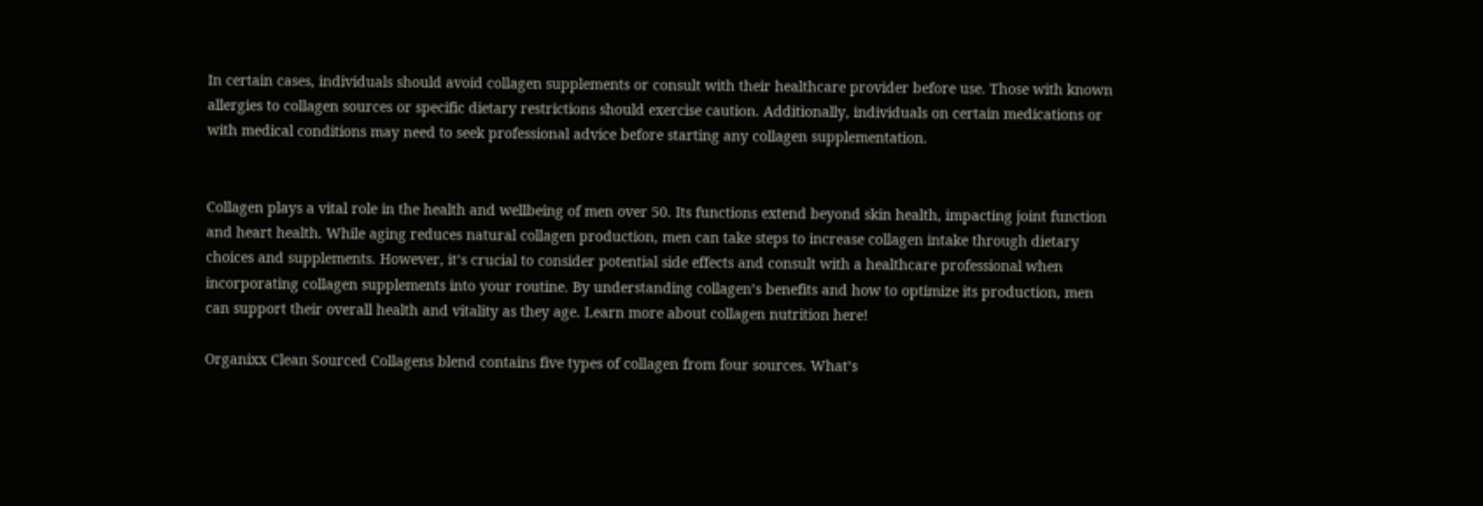In certain cases, individuals should avoid collagen supplements or consult with their healthcare provider before use. Those with known allergies to collagen sources or specific dietary restrictions should exercise caution. Additionally, individuals on certain medications or with medical conditions may need to seek professional advice before starting any collagen supplementation.


Collagen plays a vital role in the health and wellbeing of men over 50. Its functions extend beyond skin health, impacting joint function and heart health. While aging reduces natural collagen production, men can take steps to increase collagen intake through dietary choices and supplements. However, it’s crucial to consider potential side effects and consult with a healthcare professional when incorporating collagen supplements into your routine. By understanding collagen’s benefits and how to optimize its production, men can support their overall health and vitality as they age. Learn more about collagen nutrition here!

Organixx Clean Sourced Collagens blend contains five types of collagen from four sources. What’s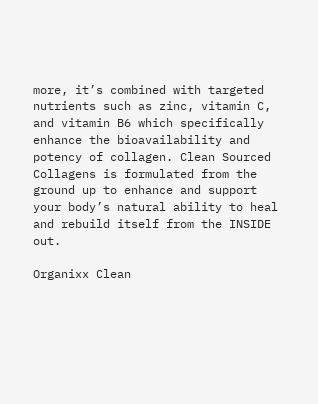more, it’s combined with targeted nutrients such as zinc, vitamin C, and vitamin B6 which specifically enhance the bioavailability and potency of collagen. Clean Sourced Collagens is formulated from the ground up to enhance and support your body’s natural ability to heal and rebuild itself from the INSIDE out.

Organixx Clean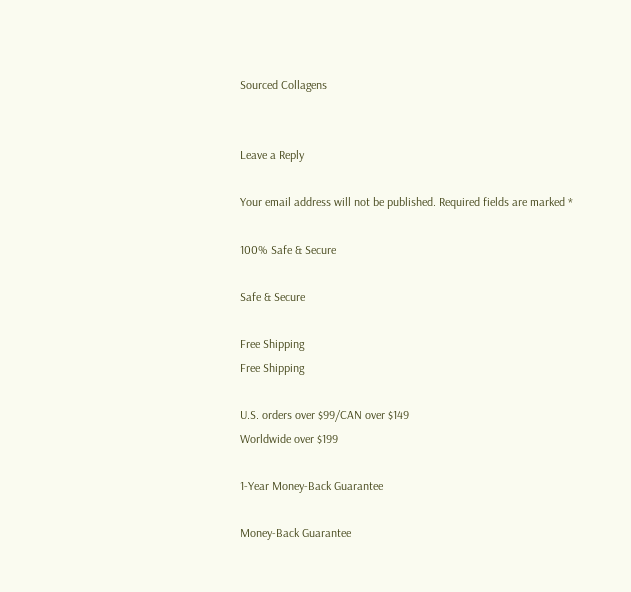Sourced Collagens


Leave a Reply

Your email address will not be published. Required fields are marked *

100% Safe & Secure

Safe & Secure

Free Shipping
Free Shipping

U.S. orders over $99/CAN over $149
Worldwide over $199

1-Year Money-Back Guarantee

Money-Back Guarantee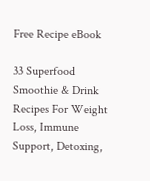Free Recipe eBook

33 Superfood Smoothie & Drink Recipes For Weight Loss, Immune Support, Detoxing,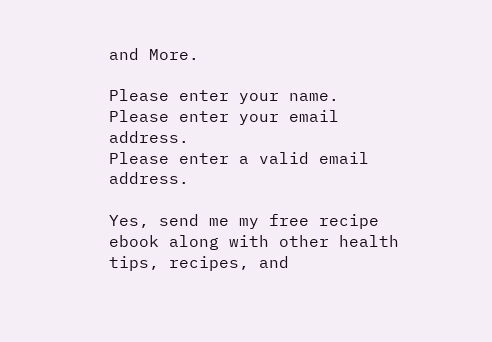and More.

Please enter your name.
Please enter your email address.
Please enter a valid email address.

Yes, send me my free recipe ebook along with other health tips, recipes, and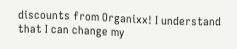discounts from Organixx! I understand that I can change my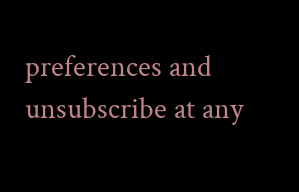preferences and unsubscribe at any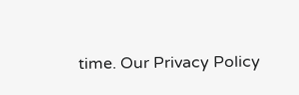time. Our Privacy Policy